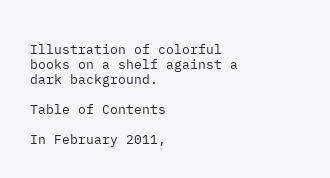Illustration of colorful books on a shelf against a dark background.

Table of Contents

In February 2011,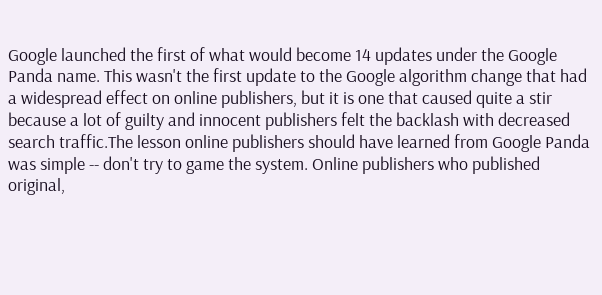Google launched the first of what would become 14 updates under the Google Panda name. This wasn't the first update to the Google algorithm change that had a widespread effect on online publishers, but it is one that caused quite a stir because a lot of guilty and innocent publishers felt the backlash with decreased search traffic.The lesson online publishers should have learned from Google Panda was simple -- don't try to game the system. Online publishers who published original,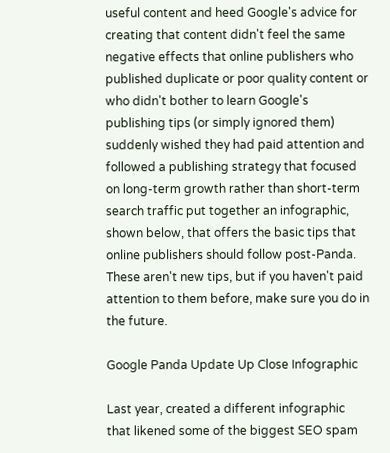useful content and heed Google's advice for creating that content didn't feel the same negative effects that online publishers who published duplicate or poor quality content or who didn't bother to learn Google's publishing tips (or simply ignored them) suddenly wished they had paid attention and followed a publishing strategy that focused on long-term growth rather than short-term search traffic put together an infographic, shown below, that offers the basic tips that online publishers should follow post-Panda. These aren't new tips, but if you haven't paid attention to them before, make sure you do in the future.

Google Panda Update Up Close Infographic

Last year, created a different infographic that likened some of the biggest SEO spam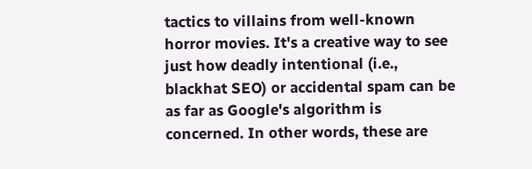tactics to villains from well-known horror movies. It's a creative way to see just how deadly intentional (i.e., blackhat SEO) or accidental spam can be as far as Google's algorithm is concerned. In other words, these are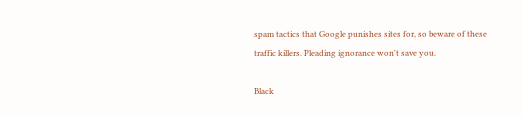spam tactics that Google punishes sites for, so beware of these traffic killers. Pleading ignorance won't save you.

Black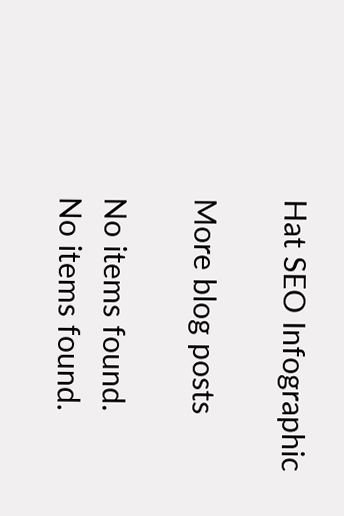Hat SEO Infographic

More blog posts

No items found.
No items found.